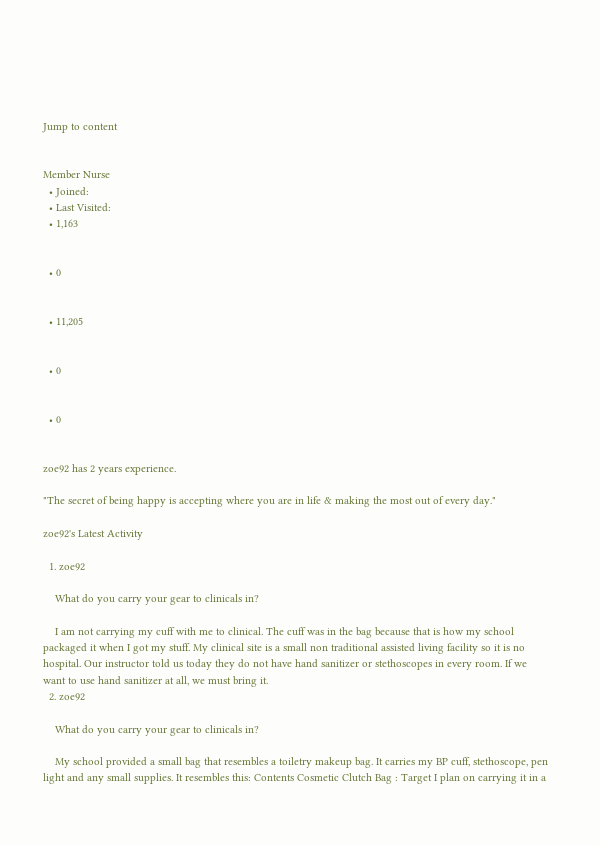Jump to content


Member Nurse
  • Joined:
  • Last Visited:
  • 1,163


  • 0


  • 11,205


  • 0


  • 0


zoe92 has 2 years experience.

"The secret of being happy is accepting where you are in life & making the most out of every day."

zoe92's Latest Activity

  1. zoe92

    What do you carry your gear to clinicals in?

    I am not carrying my cuff with me to clinical. The cuff was in the bag because that is how my school packaged it when I got my stuff. My clinical site is a small non traditional assisted living facility so it is no hospital. Our instructor told us today they do not have hand sanitizer or stethoscopes in every room. If we want to use hand sanitizer at all, we must bring it.
  2. zoe92

    What do you carry your gear to clinicals in?

    My school provided a small bag that resembles a toiletry makeup bag. It carries my BP cuff, stethoscope, pen light and any small supplies. It resembles this: Contents Cosmetic Clutch Bag : Target I plan on carrying it in a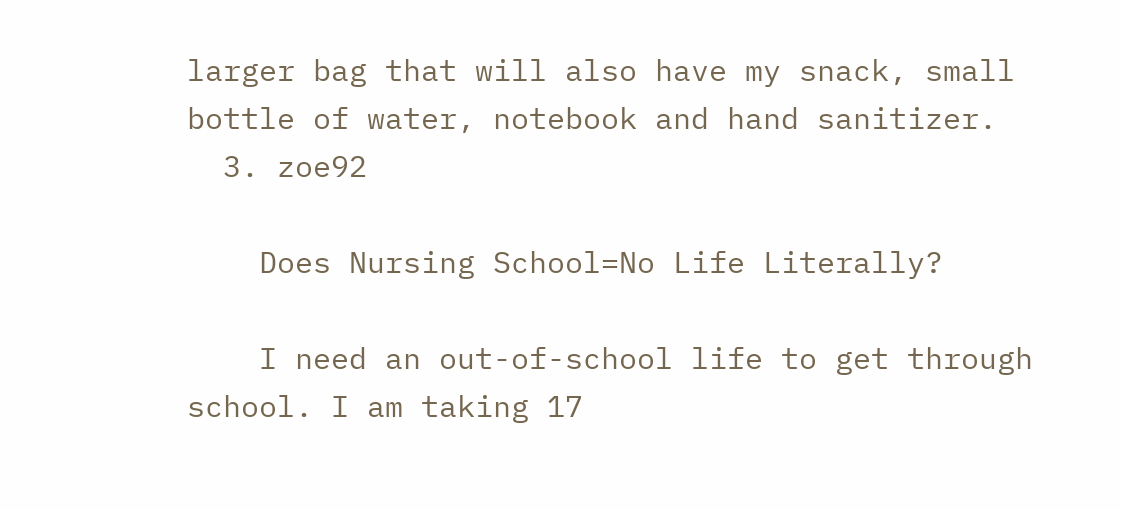larger bag that will also have my snack, small bottle of water, notebook and hand sanitizer.
  3. zoe92

    Does Nursing School=No Life Literally?

    I need an out-of-school life to get through school. I am taking 17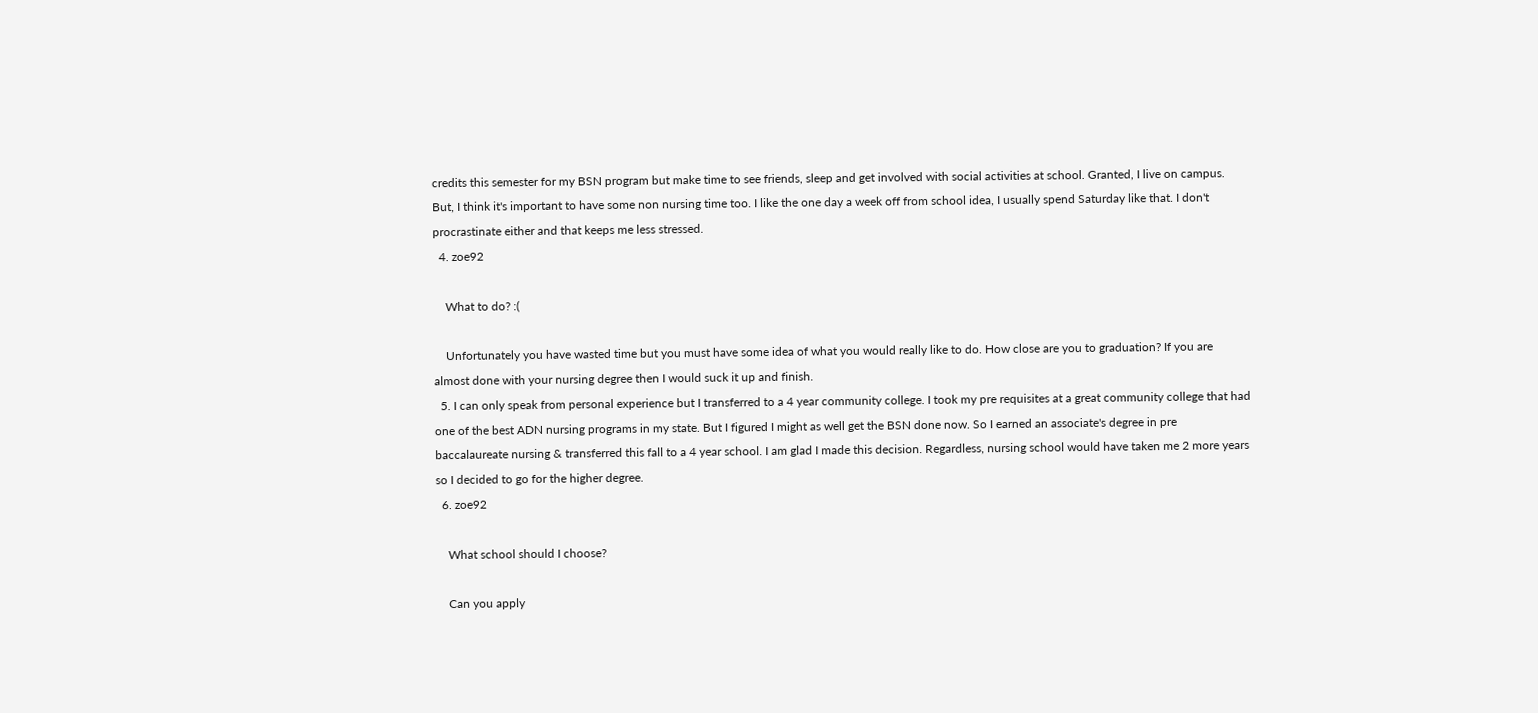credits this semester for my BSN program but make time to see friends, sleep and get involved with social activities at school. Granted, I live on campus. But, I think it's important to have some non nursing time too. I like the one day a week off from school idea, I usually spend Saturday like that. I don't procrastinate either and that keeps me less stressed.
  4. zoe92

    What to do? :(

    Unfortunately you have wasted time but you must have some idea of what you would really like to do. How close are you to graduation? If you are almost done with your nursing degree then I would suck it up and finish.
  5. I can only speak from personal experience but I transferred to a 4 year community college. I took my pre requisites at a great community college that had one of the best ADN nursing programs in my state. But I figured I might as well get the BSN done now. So I earned an associate's degree in pre baccalaureate nursing & transferred this fall to a 4 year school. I am glad I made this decision. Regardless, nursing school would have taken me 2 more years so I decided to go for the higher degree.
  6. zoe92

    What school should I choose?

    Can you apply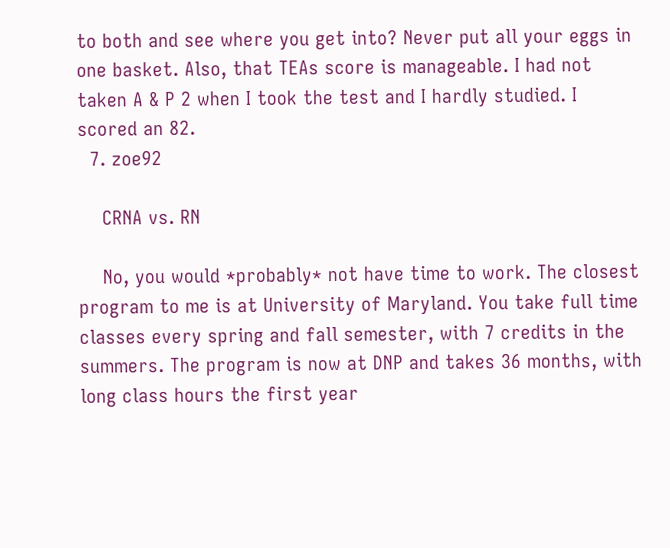to both and see where you get into? Never put all your eggs in one basket. Also, that TEAs score is manageable. I had not taken A & P 2 when I took the test and I hardly studied. I scored an 82.
  7. zoe92

    CRNA vs. RN

    No, you would *probably* not have time to work. The closest program to me is at University of Maryland. You take full time classes every spring and fall semester, with 7 credits in the summers. The program is now at DNP and takes 36 months, with long class hours the first year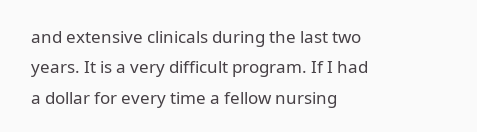and extensive clinicals during the last two years. It is a very difficult program. If I had a dollar for every time a fellow nursing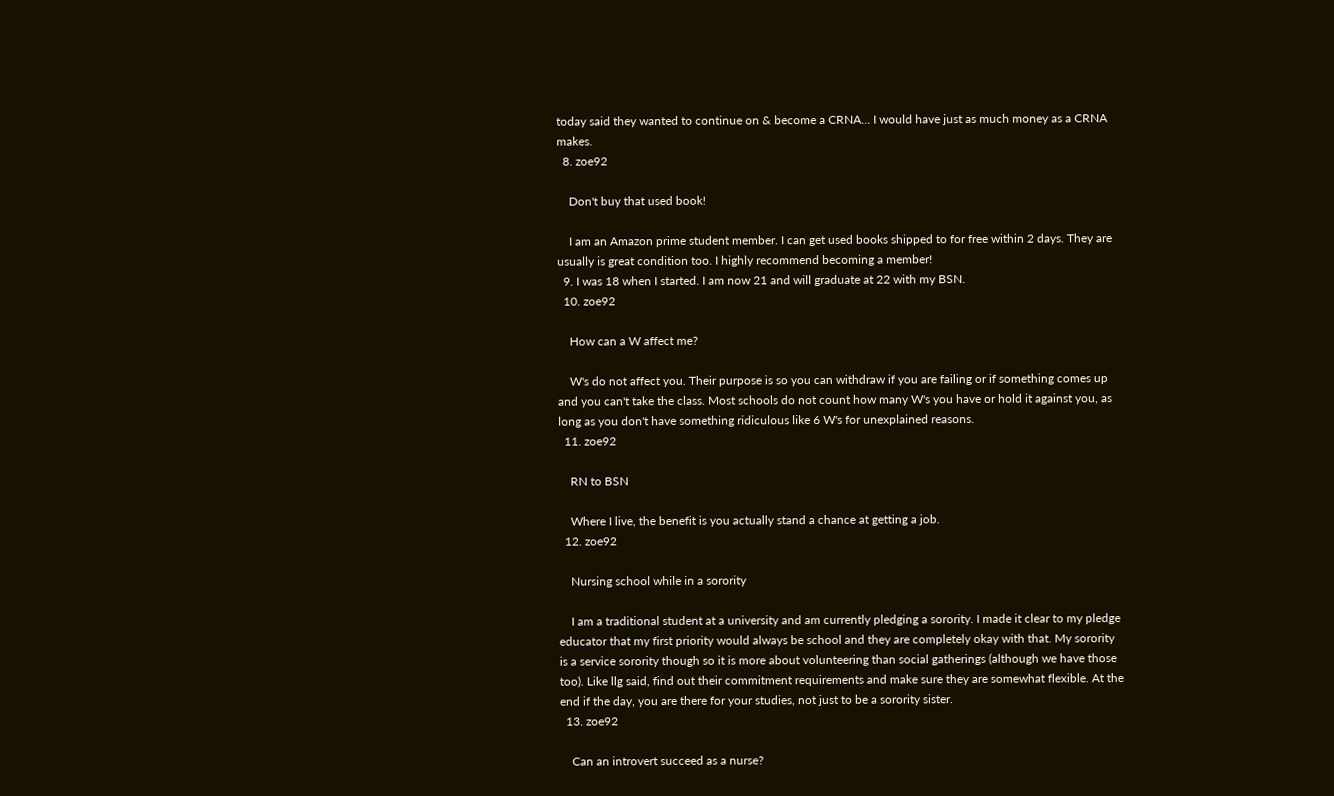today said they wanted to continue on & become a CRNA... I would have just as much money as a CRNA makes.
  8. zoe92

    Don't buy that used book!

    I am an Amazon prime student member. I can get used books shipped to for free within 2 days. They are usually is great condition too. I highly recommend becoming a member!
  9. I was 18 when I started. I am now 21 and will graduate at 22 with my BSN.
  10. zoe92

    How can a W affect me?

    W's do not affect you. Their purpose is so you can withdraw if you are failing or if something comes up and you can't take the class. Most schools do not count how many W's you have or hold it against you, as long as you don't have something ridiculous like 6 W's for unexplained reasons.
  11. zoe92

    RN to BSN

    Where I live, the benefit is you actually stand a chance at getting a job.
  12. zoe92

    Nursing school while in a sorority

    I am a traditional student at a university and am currently pledging a sorority. I made it clear to my pledge educator that my first priority would always be school and they are completely okay with that. My sorority is a service sorority though so it is more about volunteering than social gatherings (although we have those too). Like llg said, find out their commitment requirements and make sure they are somewhat flexible. At the end if the day, you are there for your studies, not just to be a sorority sister.
  13. zoe92

    Can an introvert succeed as a nurse?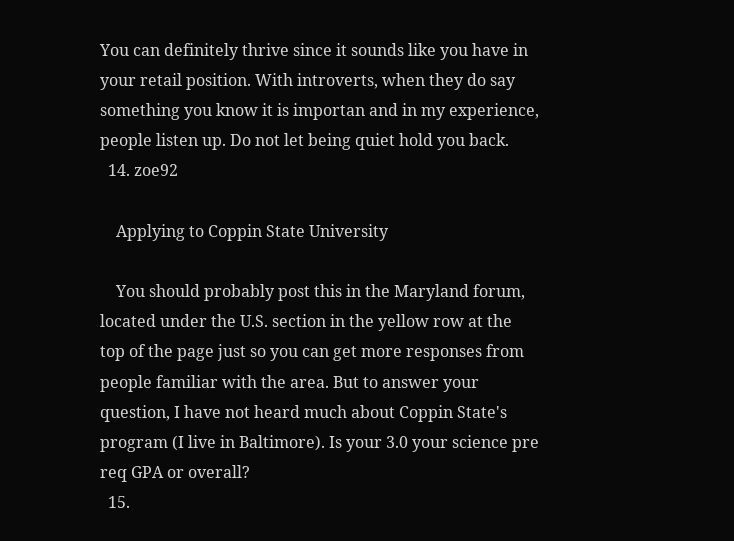You can definitely thrive since it sounds like you have in your retail position. With introverts, when they do say something you know it is importan and in my experience, people listen up. Do not let being quiet hold you back.
  14. zoe92

    Applying to Coppin State University

    You should probably post this in the Maryland forum, located under the U.S. section in the yellow row at the top of the page just so you can get more responses from people familiar with the area. But to answer your question, I have not heard much about Coppin State's program (I live in Baltimore). Is your 3.0 your science pre req GPA or overall?
  15.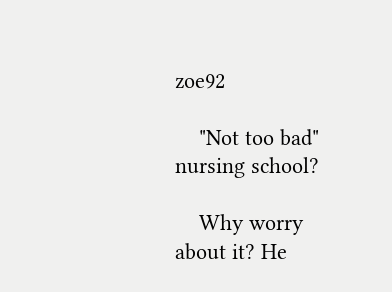zoe92

    "Not too bad" nursing school?

    Why worry about it? He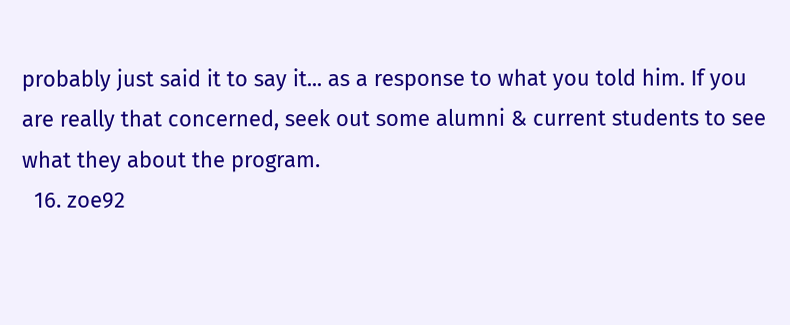probably just said it to say it... as a response to what you told him. If you are really that concerned, seek out some alumni & current students to see what they about the program.
  16. zoe92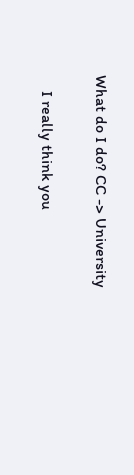What do I do? CC -> University

    I really think you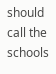should call the schools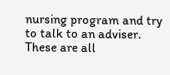nursing program and try to talk to an adviser. These are all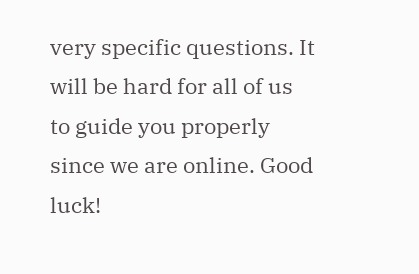very specific questions. It will be hard for all of us to guide you properly since we are online. Good luck!